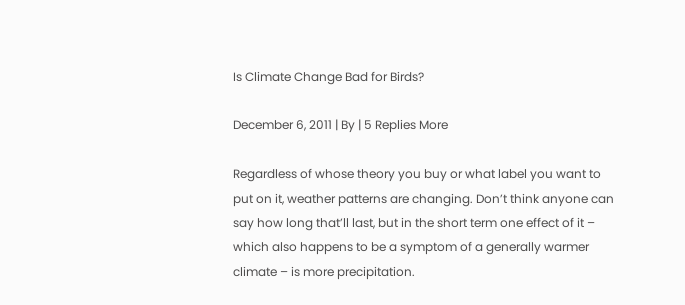Is Climate Change Bad for Birds?

December 6, 2011 | By | 5 Replies More

Regardless of whose theory you buy or what label you want to put on it, weather patterns are changing. Don’t think anyone can say how long that’ll last, but in the short term one effect of it – which also happens to be a symptom of a generally warmer climate – is more precipitation.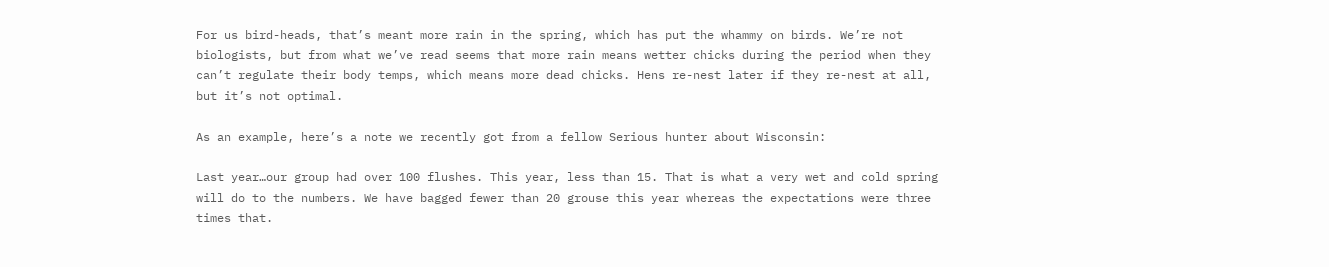For us bird-heads, that’s meant more rain in the spring, which has put the whammy on birds. We’re not biologists, but from what we’ve read seems that more rain means wetter chicks during the period when they can’t regulate their body temps, which means more dead chicks. Hens re-nest later if they re-nest at all, but it’s not optimal.

As an example, here’s a note we recently got from a fellow Serious hunter about Wisconsin:

Last year…our group had over 100 flushes. This year, less than 15. That is what a very wet and cold spring will do to the numbers. We have bagged fewer than 20 grouse this year whereas the expectations were three times that.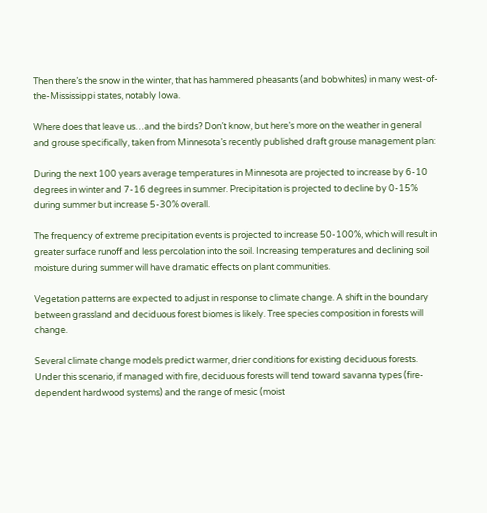Then there’s the snow in the winter, that has hammered pheasants (and bobwhites) in many west-of-the-Mississippi states, notably Iowa.

Where does that leave us…and the birds? Don’t know, but here’s more on the weather in general and grouse specifically, taken from Minnesota’s recently published draft grouse management plan:

During the next 100 years average temperatures in Minnesota are projected to increase by 6-10 degrees in winter and 7-16 degrees in summer. Precipitation is projected to decline by 0-15% during summer but increase 5-30% overall.

The frequency of extreme precipitation events is projected to increase 50-100%, which will result in greater surface runoff and less percolation into the soil. Increasing temperatures and declining soil moisture during summer will have dramatic effects on plant communities.

Vegetation patterns are expected to adjust in response to climate change. A shift in the boundary between grassland and deciduous forest biomes is likely. Tree species composition in forests will change.

Several climate change models predict warmer, drier conditions for existing deciduous forests. Under this scenario, if managed with fire, deciduous forests will tend toward savanna types (fire-dependent hardwood systems) and the range of mesic (moist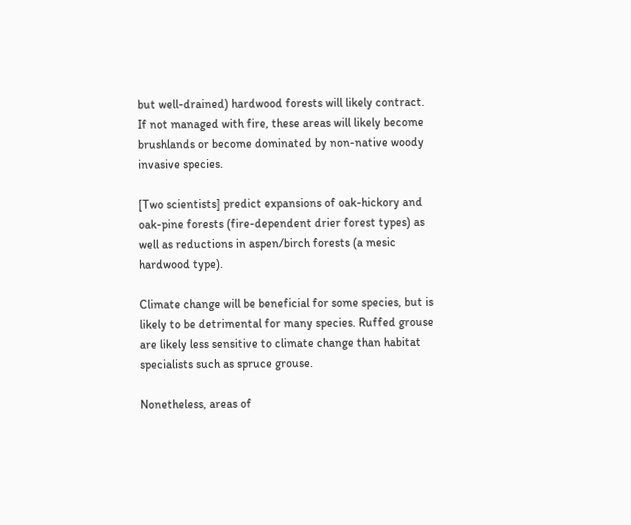but well-drained) hardwood forests will likely contract. If not managed with fire, these areas will likely become brushlands or become dominated by non-native woody invasive species.

[Two scientists] predict expansions of oak-hickory and oak-pine forests (fire-dependent drier forest types) as well as reductions in aspen/birch forests (a mesic hardwood type).

Climate change will be beneficial for some species, but is likely to be detrimental for many species. Ruffed grouse are likely less sensitive to climate change than habitat specialists such as spruce grouse.

Nonetheless, areas of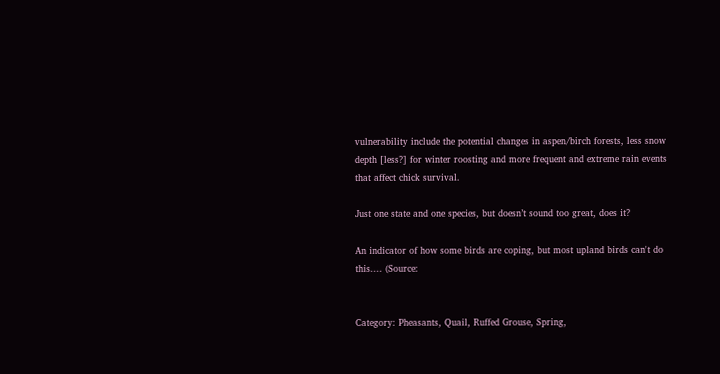vulnerability include the potential changes in aspen/birch forests, less snow depth [less?] for winter roosting and more frequent and extreme rain events that affect chick survival.

Just one state and one species, but doesn’t sound too great, does it?

An indicator of how some birds are coping, but most upland birds can't do this.... (Source:


Category: Pheasants, Quail, Ruffed Grouse, Spring,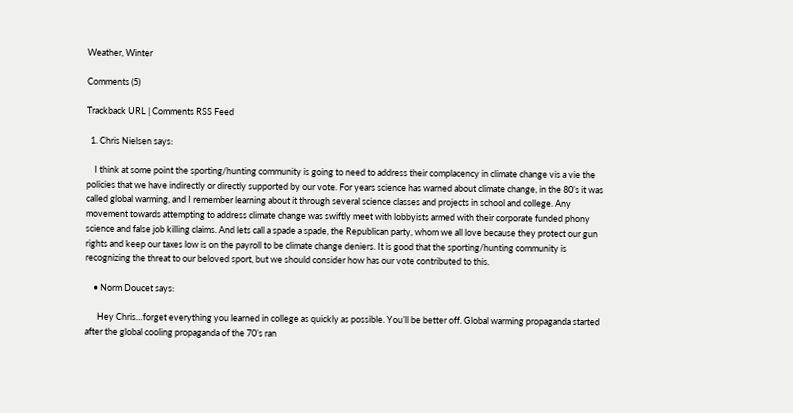Weather, Winter

Comments (5)

Trackback URL | Comments RSS Feed

  1. Chris Nielsen says:

    I think at some point the sporting/hunting community is going to need to address their complacency in climate change vis a vie the policies that we have indirectly or directly supported by our vote. For years science has warned about climate change, in the 80’s it was called global warming, and I remember learning about it through several science classes and projects in school and college. Any movement towards attempting to address climate change was swiftly meet with lobbyists armed with their corporate funded phony science and false job killing claims. And lets call a spade a spade, the Republican party, whom we all love because they protect our gun rights and keep our taxes low is on the payroll to be climate change deniers. It is good that the sporting/hunting community is recognizing the threat to our beloved sport, but we should consider how has our vote contributed to this.

    • Norm Doucet says:

      Hey Chris…forget everything you learned in college as quickly as possible. You’ll be better off. Global warming propaganda started after the global cooling propaganda of the 70’s ran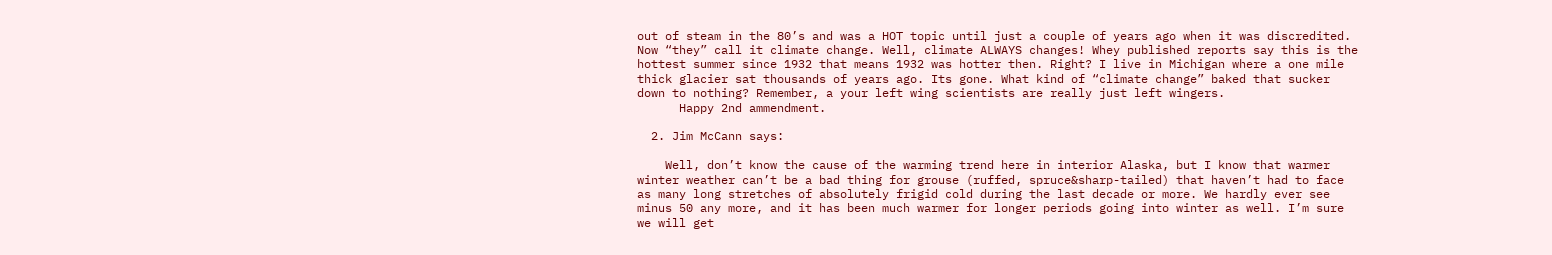out of steam in the 80’s and was a HOT topic until just a couple of years ago when it was discredited. Now “they” call it climate change. Well, climate ALWAYS changes! Whey published reports say this is the hottest summer since 1932 that means 1932 was hotter then. Right? I live in Michigan where a one mile thick glacier sat thousands of years ago. Its gone. What kind of “climate change” baked that sucker down to nothing? Remember, a your left wing scientists are really just left wingers.
      Happy 2nd ammendment.

  2. Jim McCann says:

    Well, don’t know the cause of the warming trend here in interior Alaska, but I know that warmer winter weather can’t be a bad thing for grouse (ruffed, spruce&sharp-tailed) that haven’t had to face as many long stretches of absolutely frigid cold during the last decade or more. We hardly ever see minus 50 any more, and it has been much warmer for longer periods going into winter as well. I’m sure we will get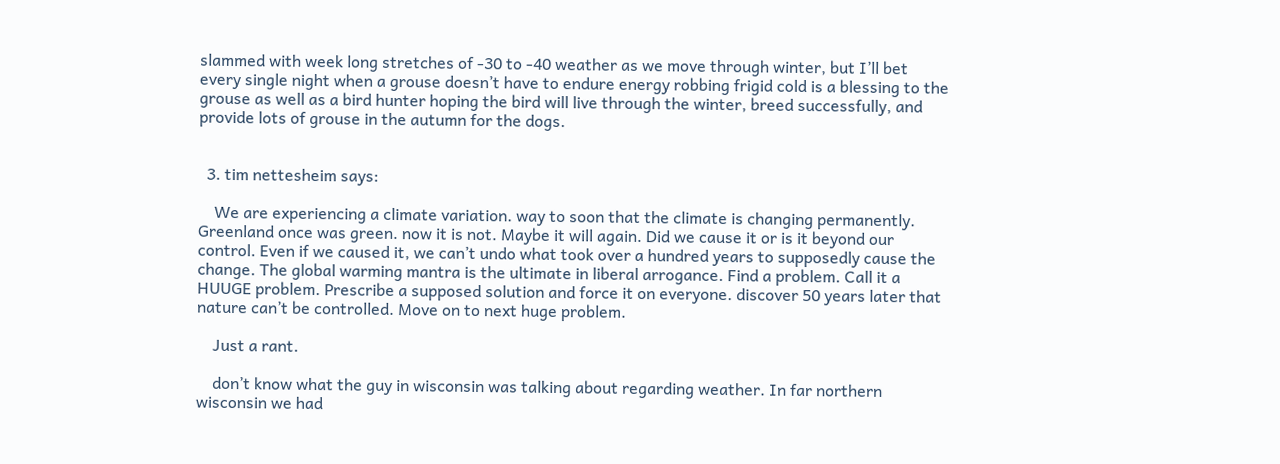slammed with week long stretches of -30 to -40 weather as we move through winter, but I’ll bet every single night when a grouse doesn’t have to endure energy robbing frigid cold is a blessing to the grouse as well as a bird hunter hoping the bird will live through the winter, breed successfully, and provide lots of grouse in the autumn for the dogs.


  3. tim nettesheim says:

    We are experiencing a climate variation. way to soon that the climate is changing permanently. Greenland once was green. now it is not. Maybe it will again. Did we cause it or is it beyond our control. Even if we caused it, we can’t undo what took over a hundred years to supposedly cause the change. The global warming mantra is the ultimate in liberal arrogance. Find a problem. Call it a HUUGE problem. Prescribe a supposed solution and force it on everyone. discover 50 years later that nature can’t be controlled. Move on to next huge problem.

    Just a rant.

    don’t know what the guy in wisconsin was talking about regarding weather. In far northern wisconsin we had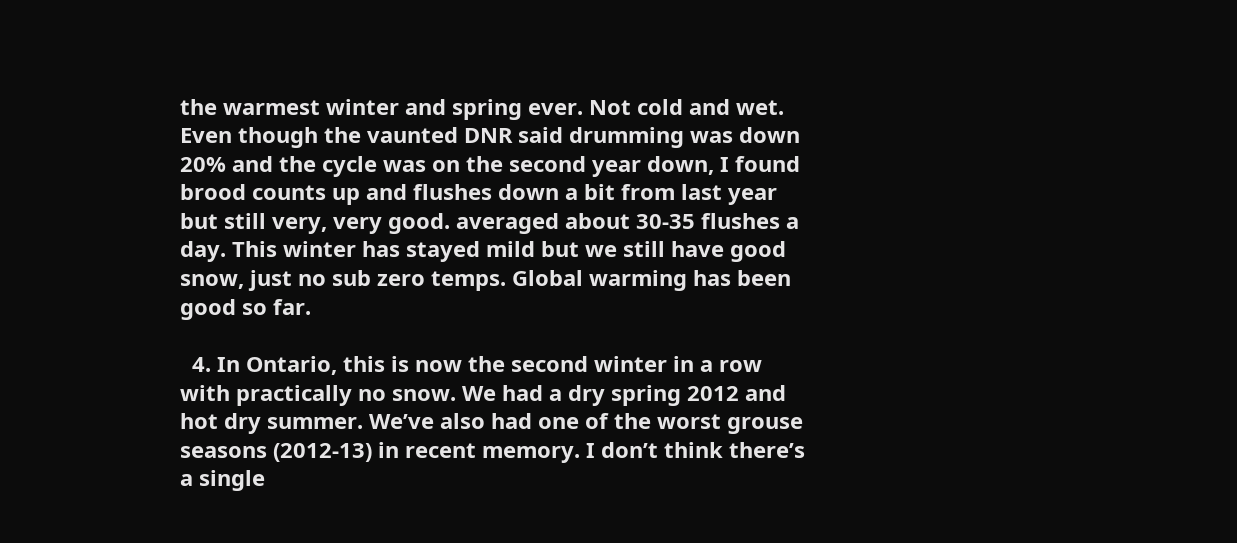the warmest winter and spring ever. Not cold and wet. Even though the vaunted DNR said drumming was down 20% and the cycle was on the second year down, I found brood counts up and flushes down a bit from last year but still very, very good. averaged about 30-35 flushes a day. This winter has stayed mild but we still have good snow, just no sub zero temps. Global warming has been good so far.

  4. In Ontario, this is now the second winter in a row with practically no snow. We had a dry spring 2012 and hot dry summer. We’ve also had one of the worst grouse seasons (2012-13) in recent memory. I don’t think there’s a single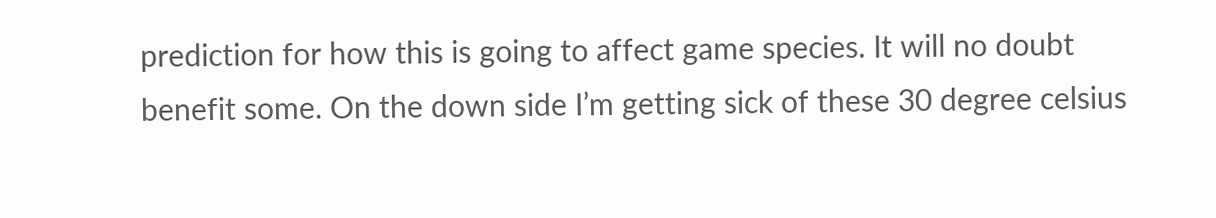prediction for how this is going to affect game species. It will no doubt benefit some. On the down side I’m getting sick of these 30 degree celsius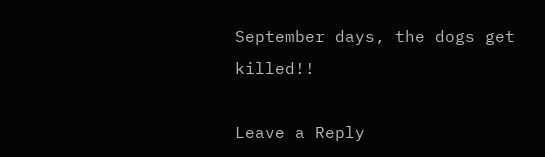September days, the dogs get killed!!

Leave a Reply